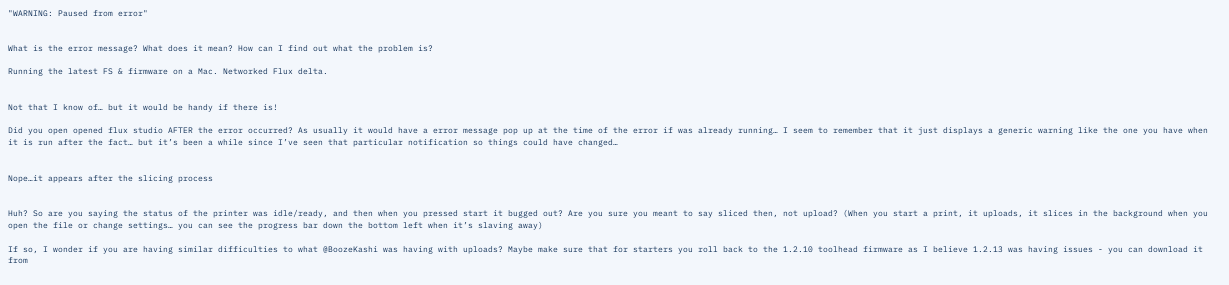"WARNING: Paused from error"


What is the error message? What does it mean? How can I find out what the problem is?

Running the latest FS & firmware on a Mac. Networked Flux delta.


Not that I know of… but it would be handy if there is!

Did you open opened flux studio AFTER the error occurred? As usually it would have a error message pop up at the time of the error if was already running… I seem to remember that it just displays a generic warning like the one you have when it is run after the fact… but it’s been a while since I’ve seen that particular notification so things could have changed…


Nope…it appears after the slicing process


Huh? So are you saying the status of the printer was idle/ready, and then when you pressed start it bugged out? Are you sure you meant to say sliced then, not upload? (When you start a print, it uploads, it slices in the background when you open the file or change settings… you can see the progress bar down the bottom left when it’s slaving away)

If so, I wonder if you are having similar difficulties to what @BoozeKashi was having with uploads? Maybe make sure that for starters you roll back to the 1.2.10 toolhead firmware as I believe 1.2.13 was having issues - you can download it from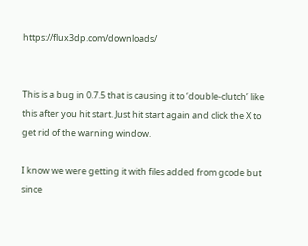https://flux3dp.com/downloads/


This is a bug in 0.7.5 that is causing it to ‘double-clutch’ like this after you hit start. Just hit start again and click the X to get rid of the warning window.

I know we were getting it with files added from gcode but since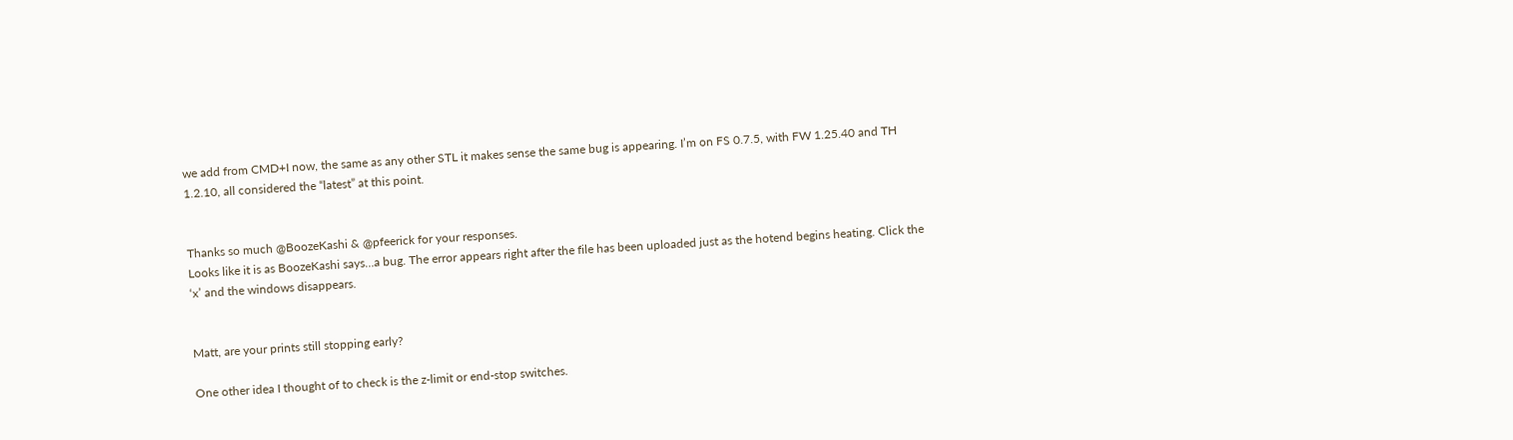we add from CMD+I now, the same as any other STL it makes sense the same bug is appearing. I’m on FS 0.7.5, with FW 1.25.40 and TH 1.2.10, all considered the “latest” at this point.


Thanks so much @BoozeKashi & @pfeerick for your responses.
Looks like it is as BoozeKashi says…a bug. The error appears right after the file has been uploaded just as the hotend begins heating. Click the ‘x’ and the windows disappears.


Matt, are your prints still stopping early?

One other idea I thought of to check is the z-limit or end-stop switches.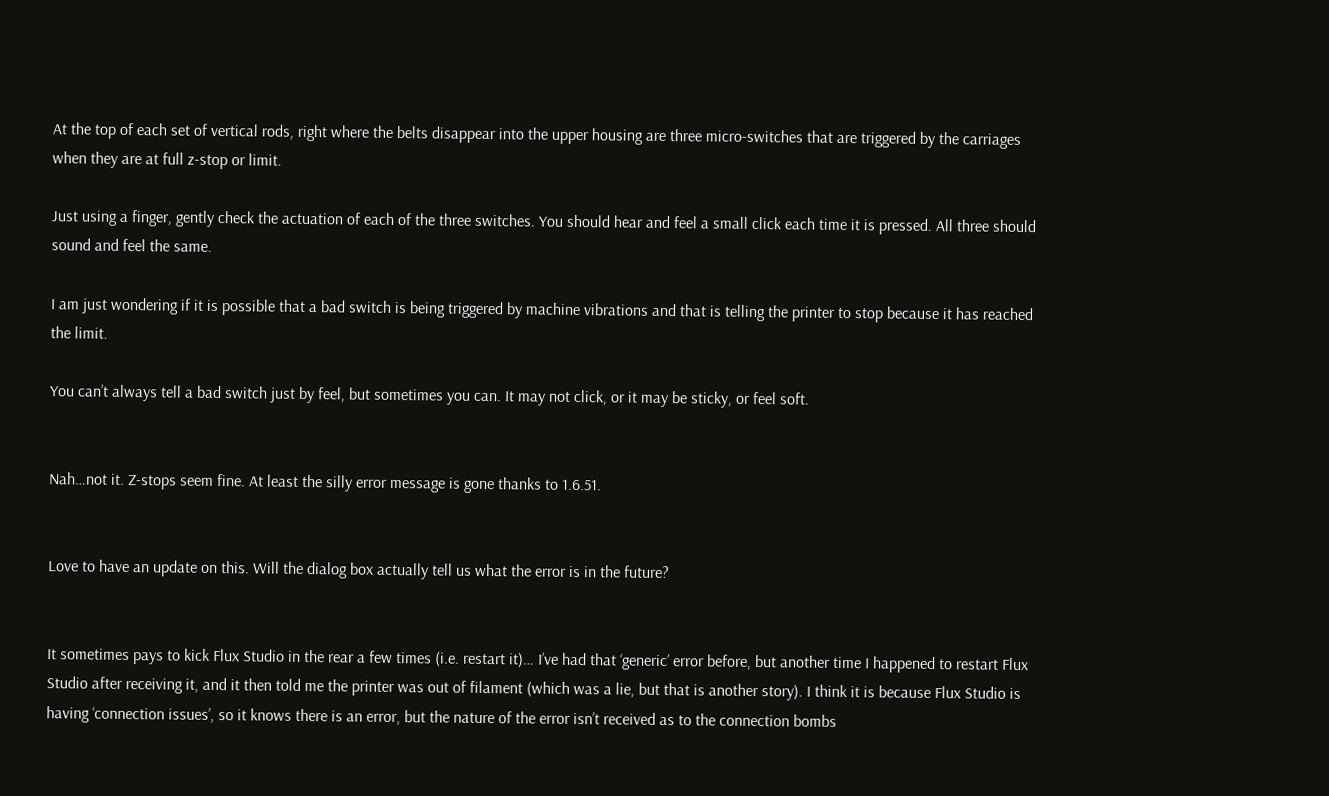At the top of each set of vertical rods, right where the belts disappear into the upper housing are three micro-switches that are triggered by the carriages when they are at full z-stop or limit.

Just using a finger, gently check the actuation of each of the three switches. You should hear and feel a small click each time it is pressed. All three should sound and feel the same.

I am just wondering if it is possible that a bad switch is being triggered by machine vibrations and that is telling the printer to stop because it has reached the limit.

You can’t always tell a bad switch just by feel, but sometimes you can. It may not click, or it may be sticky, or feel soft.


Nah…not it. Z-stops seem fine. At least the silly error message is gone thanks to 1.6.51.


Love to have an update on this. Will the dialog box actually tell us what the error is in the future?


It sometimes pays to kick Flux Studio in the rear a few times (i.e. restart it)… I’ve had that ‘generic’ error before, but another time I happened to restart Flux Studio after receiving it, and it then told me the printer was out of filament (which was a lie, but that is another story). I think it is because Flux Studio is having ‘connection issues’, so it knows there is an error, but the nature of the error isn’t received as to the connection bombs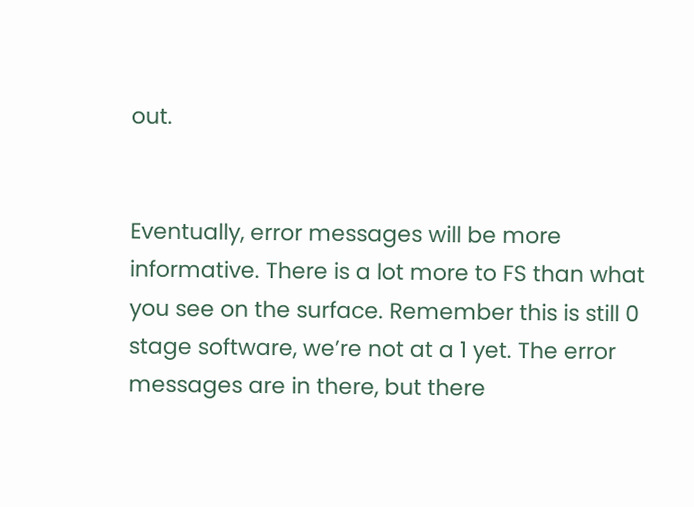out.


Eventually, error messages will be more informative. There is a lot more to FS than what you see on the surface. Remember this is still 0 stage software, we’re not at a 1 yet. The error messages are in there, but there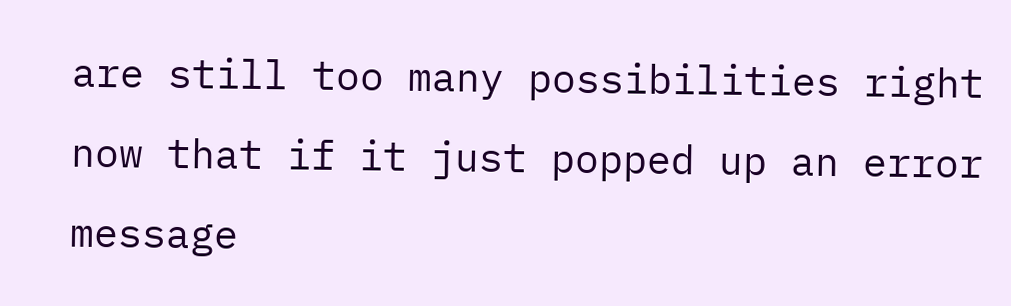are still too many possibilities right now that if it just popped up an error message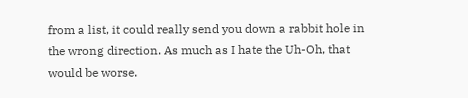from a list, it could really send you down a rabbit hole in the wrong direction. As much as I hate the Uh-Oh, that would be worse.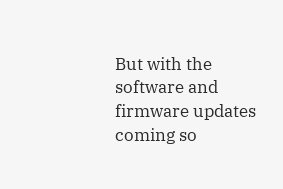But with the software and firmware updates coming so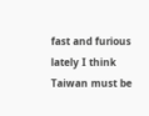fast and furious lately I think Taiwan must be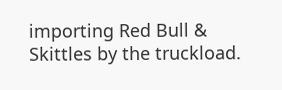importing Red Bull & Skittles by the truckload.